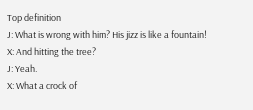Top definition
J: What is wrong with him? His jizz is like a fountain!
X: And hitting the tree?
J: Yeah.
X: What a crock of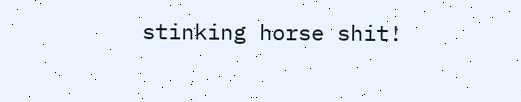stinking horse shit!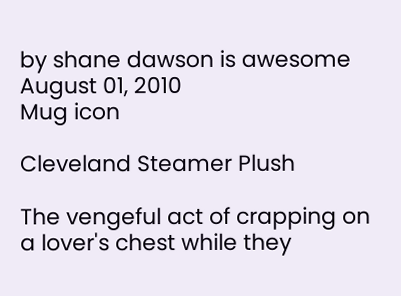by shane dawson is awesome August 01, 2010
Mug icon

Cleveland Steamer Plush

The vengeful act of crapping on a lover's chest while they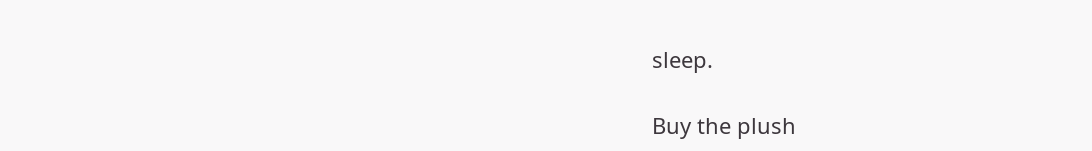sleep.

Buy the plush